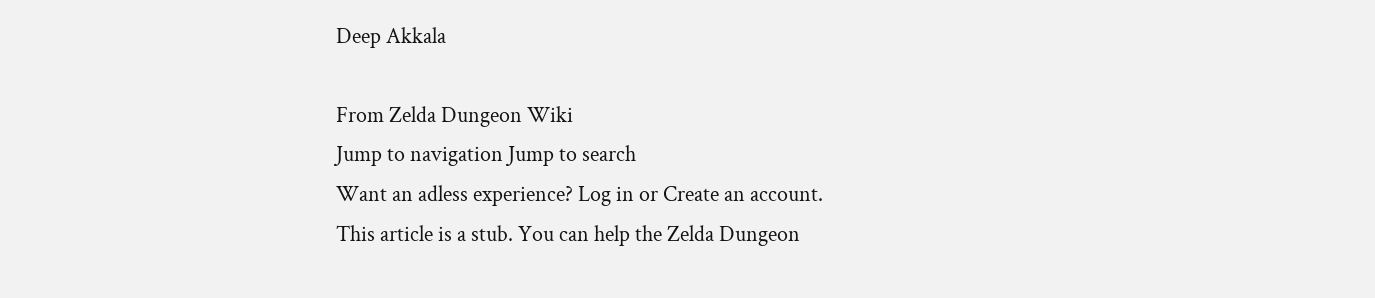Deep Akkala

From Zelda Dungeon Wiki
Jump to navigation Jump to search
Want an adless experience? Log in or Create an account.
This article is a stub. You can help the Zelda Dungeon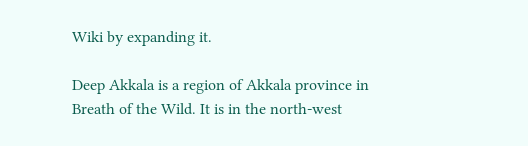Wiki by expanding it.

Deep Akkala is a region of Akkala province in Breath of the Wild. It is in the north-west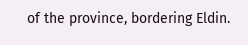of the province, bordering Eldin.